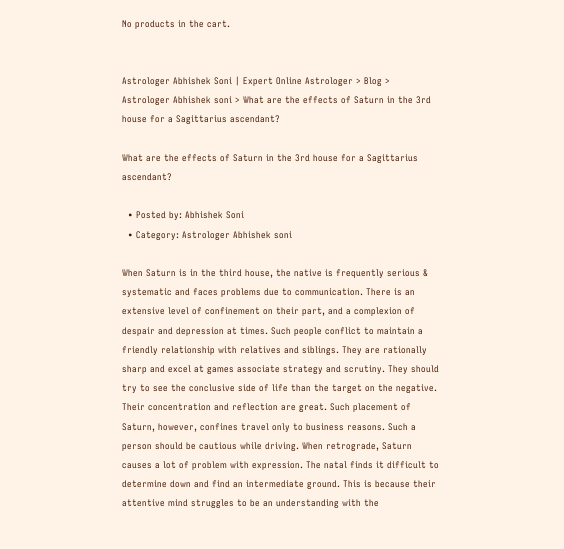No products in the cart.


Astrologer Abhishek Soni | Expert Online Astrologer > Blog > Astrologer Abhishek soni > What are the effects of Saturn in the 3rd house for a Sagittarius ascendant?

What are the effects of Saturn in the 3rd house for a Sagittarius ascendant?

  • Posted by: Abhishek Soni
  • Category: Astrologer Abhishek soni

When Saturn is in the third house, the native is frequently serious & systematic and faces problems due to communication. There is an extensive level of confinement on their part, and a complexion of despair and depression at times. Such people conflict to maintain a friendly relationship with relatives and siblings. They are rationally sharp and excel at games associate strategy and scrutiny. They should try to see the conclusive side of life than the target on the negative. Their concentration and reflection are great. Such placement of Saturn, however, confines travel only to business reasons. Such a person should be cautious while driving. When retrograde, Saturn causes a lot of problem with expression. The natal finds it difficult to determine down and find an intermediate ground. This is because their attentive mind struggles to be an understanding with the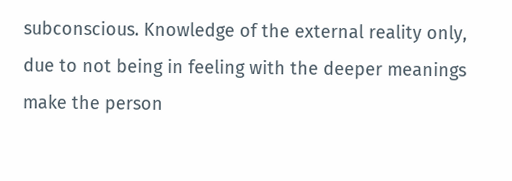subconscious. Knowledge of the external reality only, due to not being in feeling with the deeper meanings make the person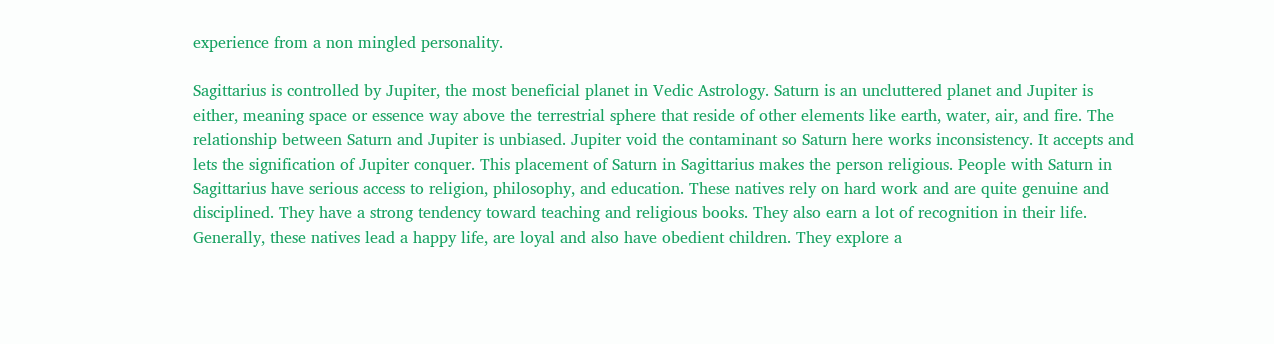experience from a non mingled personality.

Sagittarius is controlled by Jupiter, the most beneficial planet in Vedic Astrology. Saturn is an uncluttered planet and Jupiter is either, meaning space or essence way above the terrestrial sphere that reside of other elements like earth, water, air, and fire. The relationship between Saturn and Jupiter is unbiased. Jupiter void the contaminant so Saturn here works inconsistency. It accepts and lets the signification of Jupiter conquer. This placement of Saturn in Sagittarius makes the person religious. People with Saturn in Sagittarius have serious access to religion, philosophy, and education. These natives rely on hard work and are quite genuine and disciplined. They have a strong tendency toward teaching and religious books. They also earn a lot of recognition in their life. Generally, these natives lead a happy life, are loyal and also have obedient children. They explore a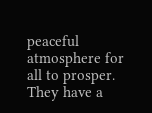peaceful atmosphere for all to prosper. They have a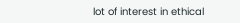lot of interest in ethical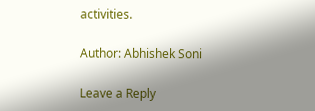activities.

Author: Abhishek Soni

Leave a Reply